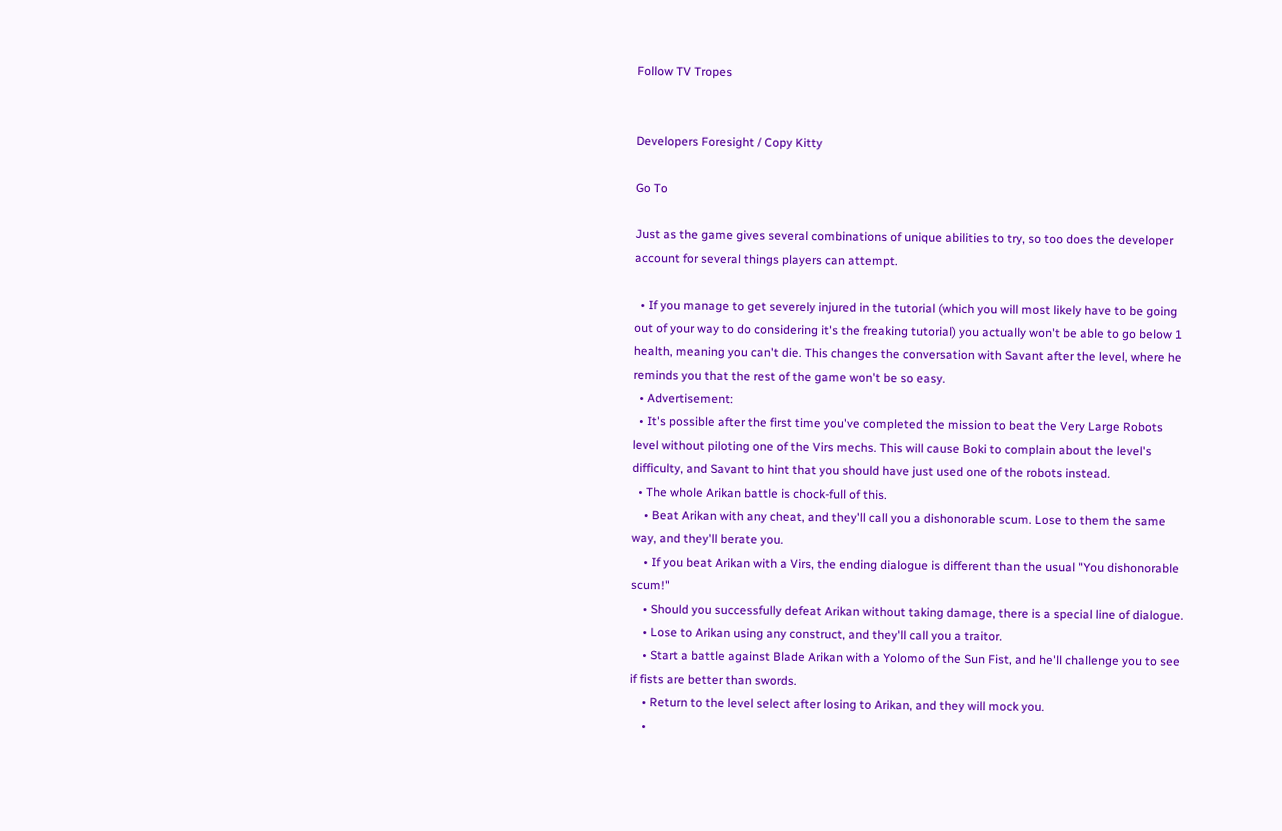Follow TV Tropes


Developers Foresight / Copy Kitty

Go To

Just as the game gives several combinations of unique abilities to try, so too does the developer account for several things players can attempt.

  • If you manage to get severely injured in the tutorial (which you will most likely have to be going out of your way to do considering it's the freaking tutorial) you actually won't be able to go below 1 health, meaning you can't die. This changes the conversation with Savant after the level, where he reminds you that the rest of the game won't be so easy.
  • Advertisement:
  • It's possible after the first time you've completed the mission to beat the Very Large Robots level without piloting one of the Virs mechs. This will cause Boki to complain about the level's difficulty, and Savant to hint that you should have just used one of the robots instead.
  • The whole Arikan battle is chock-full of this.
    • Beat Arikan with any cheat, and they'll call you a dishonorable scum. Lose to them the same way, and they'll berate you.
    • If you beat Arikan with a Virs, the ending dialogue is different than the usual "You dishonorable scum!"
    • Should you successfully defeat Arikan without taking damage, there is a special line of dialogue.
    • Lose to Arikan using any construct, and they'll call you a traitor.
    • Start a battle against Blade Arikan with a Yolomo of the Sun Fist, and he'll challenge you to see if fists are better than swords.
    • Return to the level select after losing to Arikan, and they will mock you.
    •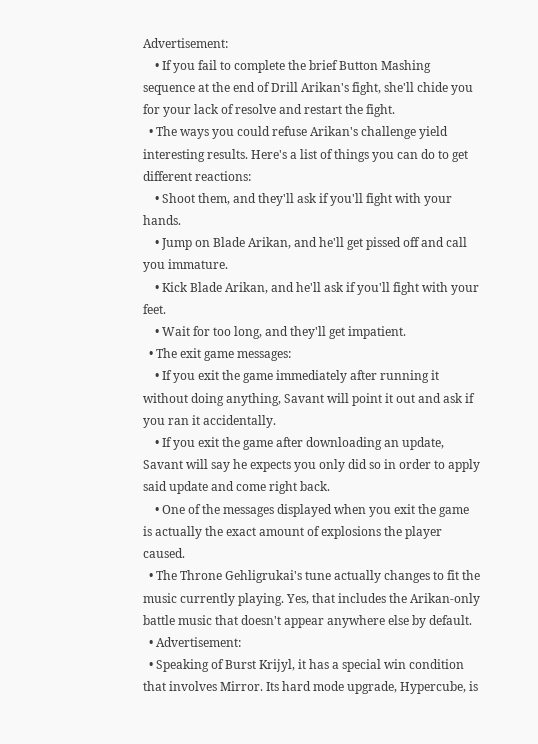Advertisement:
    • If you fail to complete the brief Button Mashing sequence at the end of Drill Arikan's fight, she'll chide you for your lack of resolve and restart the fight.
  • The ways you could refuse Arikan's challenge yield interesting results. Here's a list of things you can do to get different reactions:
    • Shoot them, and they'll ask if you'll fight with your hands.
    • Jump on Blade Arikan, and he'll get pissed off and call you immature.
    • Kick Blade Arikan, and he'll ask if you'll fight with your feet.
    • Wait for too long, and they'll get impatient.
  • The exit game messages:
    • If you exit the game immediately after running it without doing anything, Savant will point it out and ask if you ran it accidentally.
    • If you exit the game after downloading an update, Savant will say he expects you only did so in order to apply said update and come right back.
    • One of the messages displayed when you exit the game is actually the exact amount of explosions the player caused.
  • The Throne Gehligrukai's tune actually changes to fit the music currently playing. Yes, that includes the Arikan-only battle music that doesn't appear anywhere else by default.
  • Advertisement:
  • Speaking of Burst Krijyl, it has a special win condition that involves Mirror. Its hard mode upgrade, Hypercube, is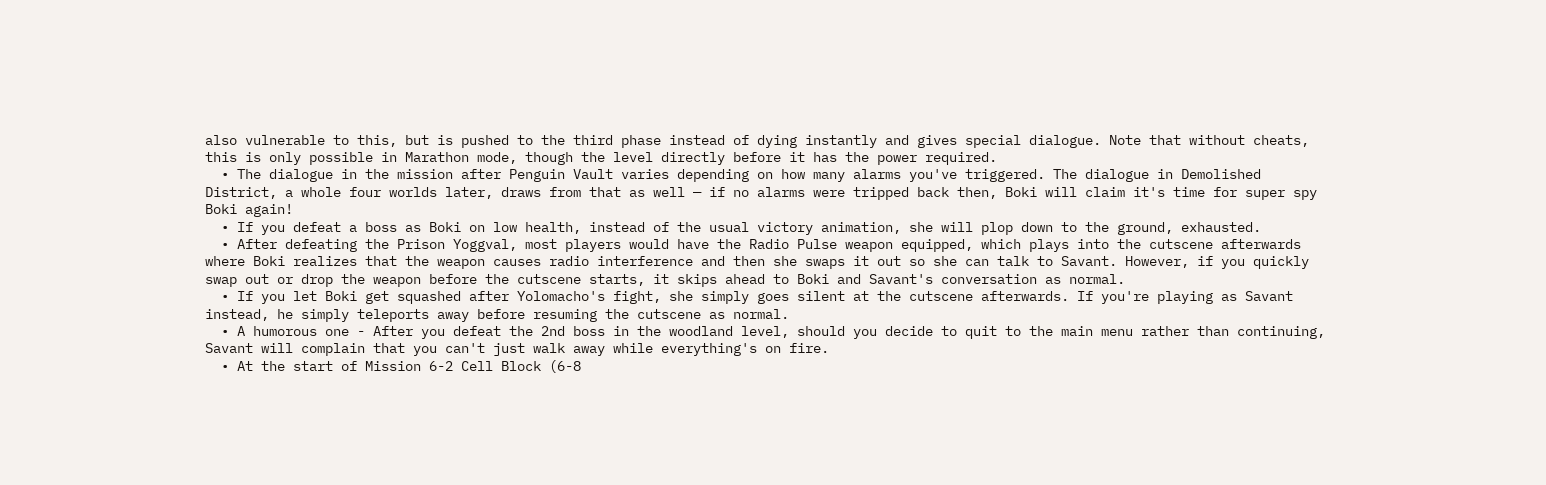also vulnerable to this, but is pushed to the third phase instead of dying instantly and gives special dialogue. Note that without cheats, this is only possible in Marathon mode, though the level directly before it has the power required.
  • The dialogue in the mission after Penguin Vault varies depending on how many alarms you've triggered. The dialogue in Demolished District, a whole four worlds later, draws from that as well — if no alarms were tripped back then, Boki will claim it's time for super spy Boki again!
  • If you defeat a boss as Boki on low health, instead of the usual victory animation, she will plop down to the ground, exhausted.
  • After defeating the Prison Yoggval, most players would have the Radio Pulse weapon equipped, which plays into the cutscene afterwards where Boki realizes that the weapon causes radio interference and then she swaps it out so she can talk to Savant. However, if you quickly swap out or drop the weapon before the cutscene starts, it skips ahead to Boki and Savant's conversation as normal.
  • If you let Boki get squashed after Yolomacho's fight, she simply goes silent at the cutscene afterwards. If you're playing as Savant instead, he simply teleports away before resuming the cutscene as normal.
  • A humorous one - After you defeat the 2nd boss in the woodland level, should you decide to quit to the main menu rather than continuing, Savant will complain that you can't just walk away while everything's on fire.
  • At the start of Mission 6-2 Cell Block (6-8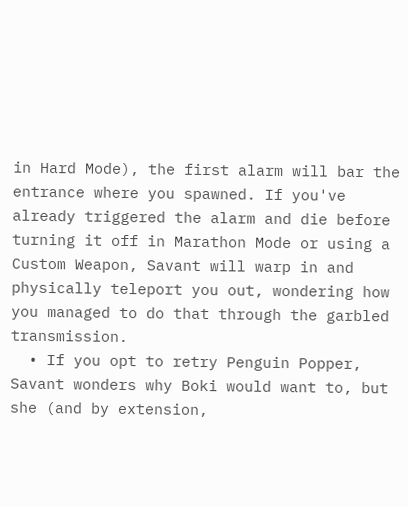in Hard Mode), the first alarm will bar the entrance where you spawned. If you've already triggered the alarm and die before turning it off in Marathon Mode or using a Custom Weapon, Savant will warp in and physically teleport you out, wondering how you managed to do that through the garbled transmission.
  • If you opt to retry Penguin Popper, Savant wonders why Boki would want to, but she (and by extension,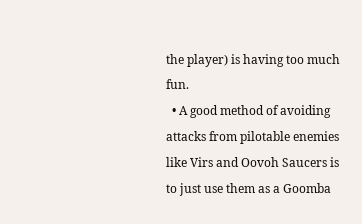the player) is having too much fun.
  • A good method of avoiding attacks from pilotable enemies like Virs and Oovoh Saucers is to just use them as a Goomba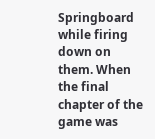Springboard while firing down on them. When the final chapter of the game was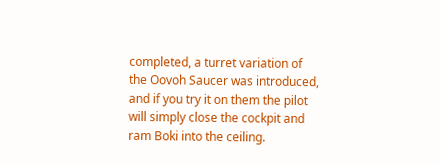completed, a turret variation of the Oovoh Saucer was introduced, and if you try it on them the pilot will simply close the cockpit and ram Boki into the ceiling.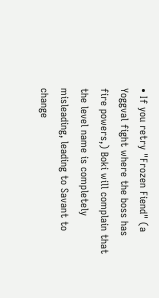• If you retry "Frozen Fiend" (a Yoggval fight where the boss has fire powers,) Boki will complain that the level name is completely misleading, leading to Savant to change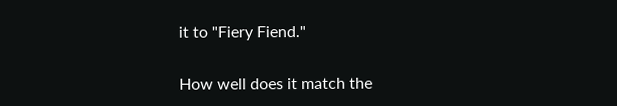it to "Fiery Fiend."


How well does it match the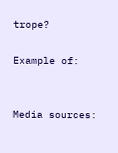trope?

Example of:


Media sources: